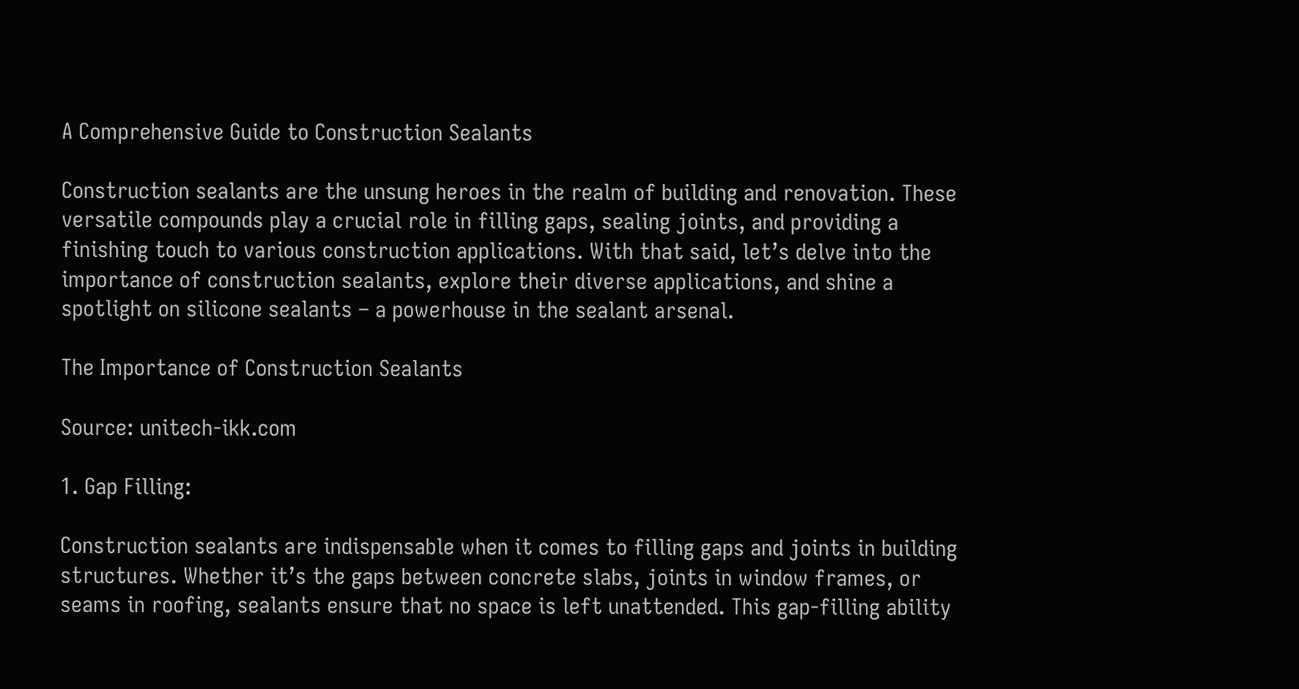A Comprehensive Guide to Construction Sealants

Construction sealants are the unsung heroes in the realm of building and renovation. These versatile compounds play a crucial role in filling gaps, sealing joints, and providing a finishing touch to various construction applications. With that said, let’s delve into the importance of construction sealants, explore their diverse applications, and shine a spotlight on silicone sealants – a powerhouse in the sealant arsenal.

The Importance of Construction Sealants

Source: unitech-ikk.com

1. Gap Filling:

Construction sealants are indispensable when it comes to filling gaps and joints in building structures. Whether it’s the gaps between concrete slabs, joints in window frames, or seams in roofing, sealants ensure that no space is left unattended. This gap-filling ability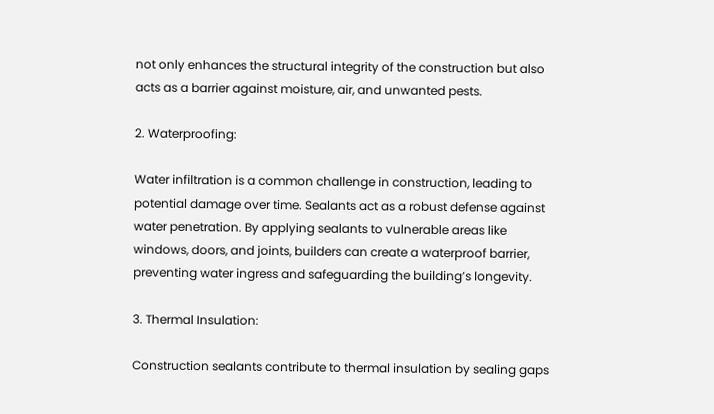not only enhances the structural integrity of the construction but also acts as a barrier against moisture, air, and unwanted pests.

2. Waterproofing:

Water infiltration is a common challenge in construction, leading to potential damage over time. Sealants act as a robust defense against water penetration. By applying sealants to vulnerable areas like windows, doors, and joints, builders can create a waterproof barrier, preventing water ingress and safeguarding the building’s longevity.

3. Thermal Insulation:

Construction sealants contribute to thermal insulation by sealing gaps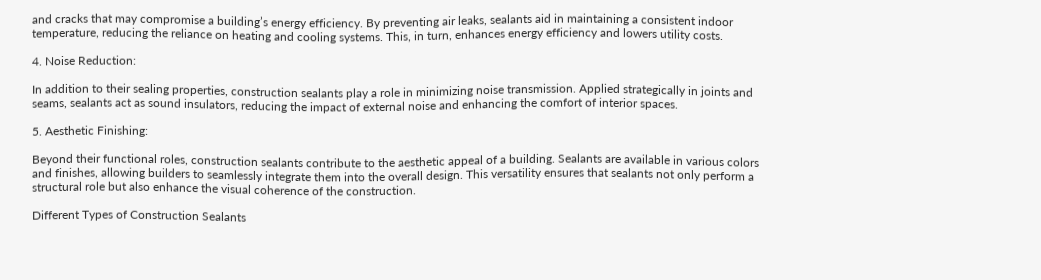and cracks that may compromise a building’s energy efficiency. By preventing air leaks, sealants aid in maintaining a consistent indoor temperature, reducing the reliance on heating and cooling systems. This, in turn, enhances energy efficiency and lowers utility costs.

4. Noise Reduction:

In addition to their sealing properties, construction sealants play a role in minimizing noise transmission. Applied strategically in joints and seams, sealants act as sound insulators, reducing the impact of external noise and enhancing the comfort of interior spaces.

5. Aesthetic Finishing:

Beyond their functional roles, construction sealants contribute to the aesthetic appeal of a building. Sealants are available in various colors and finishes, allowing builders to seamlessly integrate them into the overall design. This versatility ensures that sealants not only perform a structural role but also enhance the visual coherence of the construction.

Different Types of Construction Sealants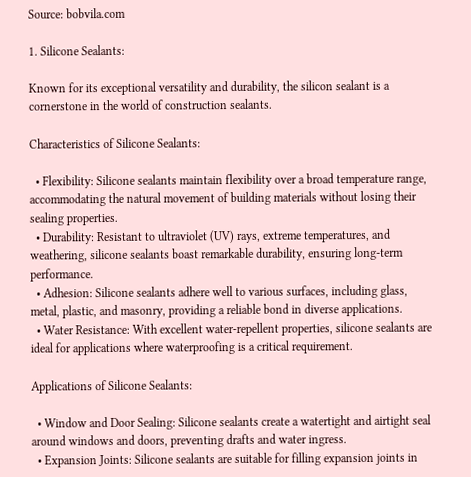Source: bobvila.com

1. Silicone Sealants:

Known for its exceptional versatility and durability, the silicon sealant is a cornerstone in the world of construction sealants.

Characteristics of Silicone Sealants:

  • Flexibility: Silicone sealants maintain flexibility over a broad temperature range, accommodating the natural movement of building materials without losing their sealing properties.
  • Durability: Resistant to ultraviolet (UV) rays, extreme temperatures, and weathering, silicone sealants boast remarkable durability, ensuring long-term performance.
  • Adhesion: Silicone sealants adhere well to various surfaces, including glass, metal, plastic, and masonry, providing a reliable bond in diverse applications.
  • Water Resistance: With excellent water-repellent properties, silicone sealants are ideal for applications where waterproofing is a critical requirement.

Applications of Silicone Sealants:

  • Window and Door Sealing: Silicone sealants create a watertight and airtight seal around windows and doors, preventing drafts and water ingress.
  • Expansion Joints: Silicone sealants are suitable for filling expansion joints in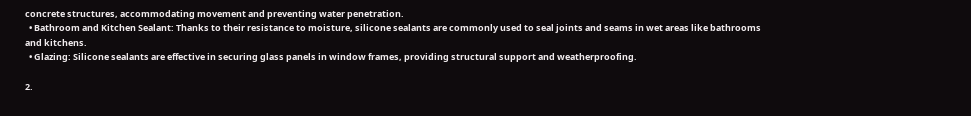concrete structures, accommodating movement and preventing water penetration.
  • Bathroom and Kitchen Sealant: Thanks to their resistance to moisture, silicone sealants are commonly used to seal joints and seams in wet areas like bathrooms and kitchens.
  • Glazing: Silicone sealants are effective in securing glass panels in window frames, providing structural support and weatherproofing.

2.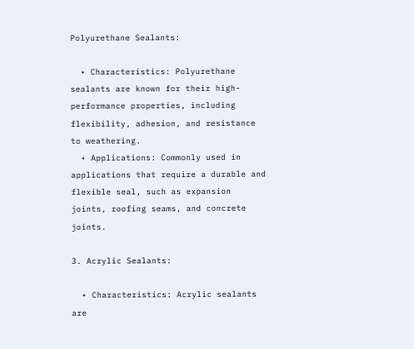Polyurethane Sealants:

  • Characteristics: Polyurethane sealants are known for their high-performance properties, including flexibility, adhesion, and resistance to weathering.
  • Applications: Commonly used in applications that require a durable and flexible seal, such as expansion joints, roofing seams, and concrete joints.

3. Acrylic Sealants:

  • Characteristics: Acrylic sealants are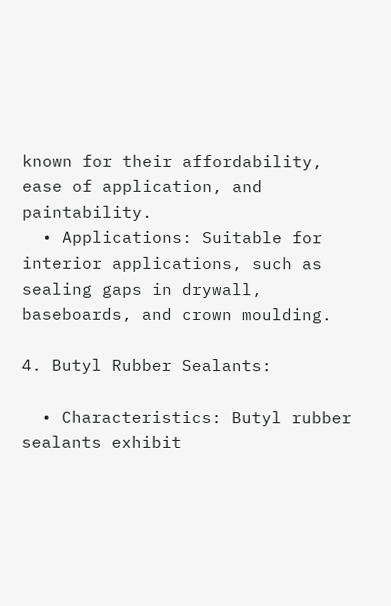known for their affordability, ease of application, and paintability.
  • Applications: Suitable for interior applications, such as sealing gaps in drywall, baseboards, and crown moulding.

4. Butyl Rubber Sealants:

  • Characteristics: Butyl rubber sealants exhibit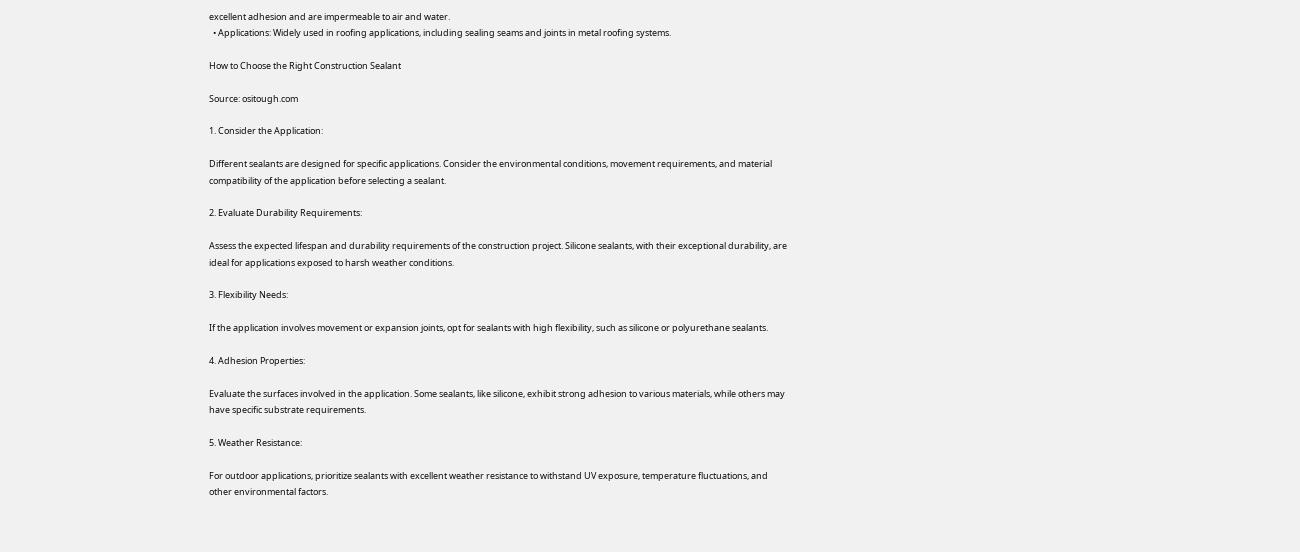excellent adhesion and are impermeable to air and water.
  • Applications: Widely used in roofing applications, including sealing seams and joints in metal roofing systems.

How to Choose the Right Construction Sealant

Source: ositough.com

1. Consider the Application:

Different sealants are designed for specific applications. Consider the environmental conditions, movement requirements, and material compatibility of the application before selecting a sealant.

2. Evaluate Durability Requirements:

Assess the expected lifespan and durability requirements of the construction project. Silicone sealants, with their exceptional durability, are ideal for applications exposed to harsh weather conditions.

3. Flexibility Needs:

If the application involves movement or expansion joints, opt for sealants with high flexibility, such as silicone or polyurethane sealants.

4. Adhesion Properties:

Evaluate the surfaces involved in the application. Some sealants, like silicone, exhibit strong adhesion to various materials, while others may have specific substrate requirements.

5. Weather Resistance:

For outdoor applications, prioritize sealants with excellent weather resistance to withstand UV exposure, temperature fluctuations, and other environmental factors.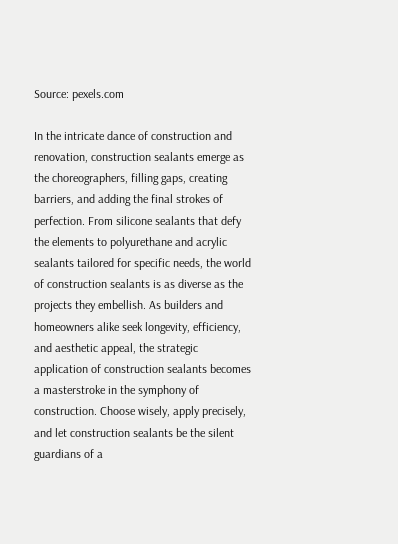Source: pexels.com

In the intricate dance of construction and renovation, construction sealants emerge as the choreographers, filling gaps, creating barriers, and adding the final strokes of perfection. From silicone sealants that defy the elements to polyurethane and acrylic sealants tailored for specific needs, the world of construction sealants is as diverse as the projects they embellish. As builders and homeowners alike seek longevity, efficiency, and aesthetic appeal, the strategic application of construction sealants becomes a masterstroke in the symphony of construction. Choose wisely, apply precisely, and let construction sealants be the silent guardians of a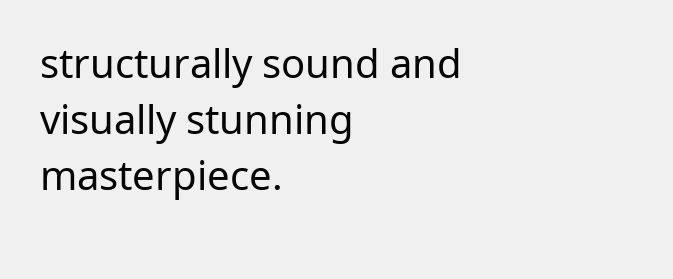structurally sound and visually stunning masterpiece.